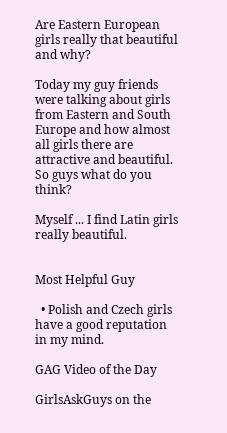Are Eastern European girls really that beautiful and why?

Today my guy friends were talking about girls from Eastern and South Europe and how almost all girls there are attractive and beautiful. So guys what do you think?

Myself ... I find Latin girls really beautiful.


Most Helpful Guy

  • Polish and Czech girls have a good reputation in my mind.

GAG Video of the Day

GirlsAskGuys on the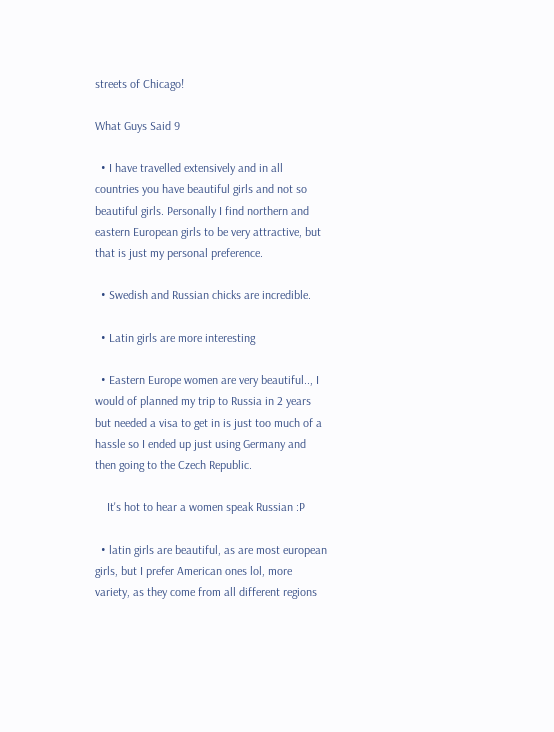streets of Chicago!

What Guys Said 9

  • I have travelled extensively and in all countries you have beautiful girls and not so beautiful girls. Personally I find northern and eastern European girls to be very attractive, but that is just my personal preference.

  • Swedish and Russian chicks are incredible.

  • Latin girls are more interesting

  • Eastern Europe women are very beautiful.., I would of planned my trip to Russia in 2 years but needed a visa to get in is just too much of a hassle so I ended up just using Germany and then going to the Czech Republic.

    It's hot to hear a women speak Russian :P

  • latin girls are beautiful, as are most european girls, but I prefer American ones lol, more variety, as they come from all different regions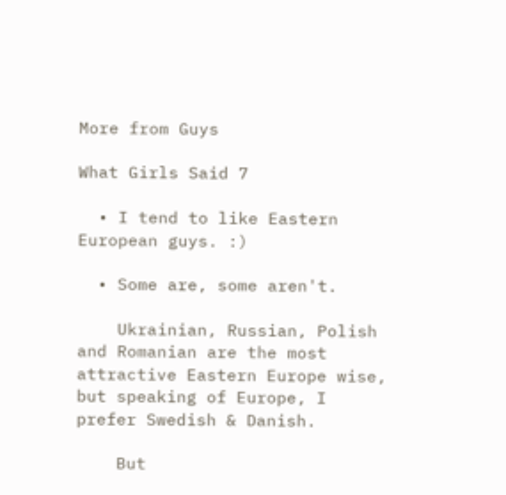More from Guys

What Girls Said 7

  • I tend to like Eastern European guys. :)

  • Some are, some aren't.

    Ukrainian, Russian, Polish and Romanian are the most attractive Eastern Europe wise, but speaking of Europe, I prefer Swedish & Danish.

    But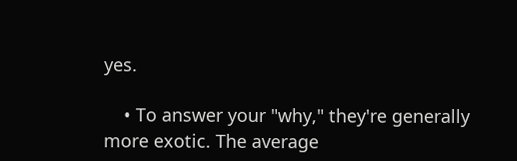yes.

    • To answer your "why," they're generally more exotic. The average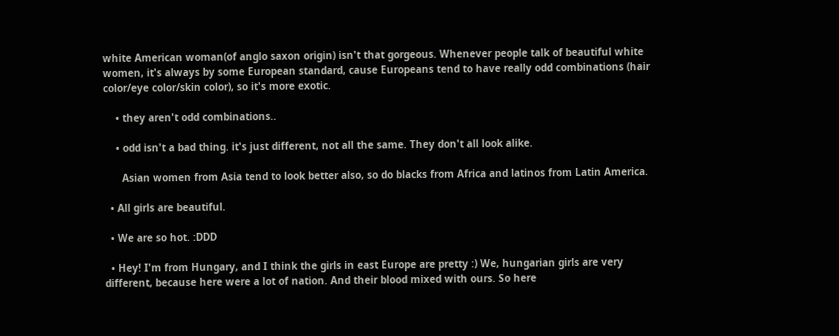white American woman(of anglo saxon origin) isn't that gorgeous. Whenever people talk of beautiful white women, it's always by some European standard, cause Europeans tend to have really odd combinations (hair color/eye color/skin color), so it's more exotic.

    • they aren't odd combinations..

    • odd isn't a bad thing. it's just different, not all the same. They don't all look alike.

      Asian women from Asia tend to look better also, so do blacks from Africa and latinos from Latin America.

  • All girls are beautiful.

  • We are so hot. :DDD

  • Hey! I'm from Hungary, and I think the girls in east Europe are pretty :) We, hungarian girls are very different, because here were a lot of nation. And their blood mixed with ours. So here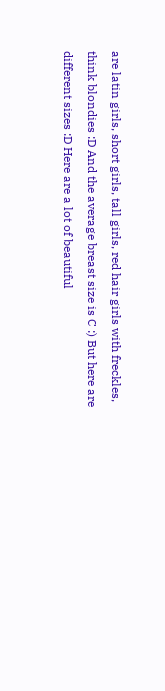are latin girls, short girls, tall girls, red hair girls with freckles, think blondies :D And the average breast size is C :) But here are different sizes :D Here are a lot of beautiful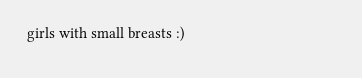girls with small breasts :)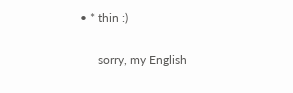• * thin :)

      sorry, my English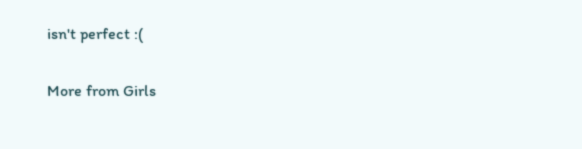isn't perfect :(

More from Girls